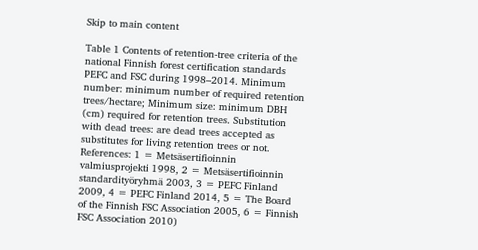Skip to main content

Table 1 Contents of retention-tree criteria of the national Finnish forest certification standards PEFC and FSC during 1998–2014. Minimum number: minimum number of required retention trees/hectare; Minimum size: minimum DBH (cm) required for retention trees. Substitution with dead trees: are dead trees accepted as substitutes for living retention trees or not. References: 1 = Metsäsertifioinnin valmiusprojekti 1998, 2 = Metsäsertifioinnin standardityöryhmä 2003, 3 = PEFC Finland 2009, 4 = PEFC Finland 2014, 5 = The Board of the Finnish FSC Association 2005, 6 = Finnish FSC Association 2010)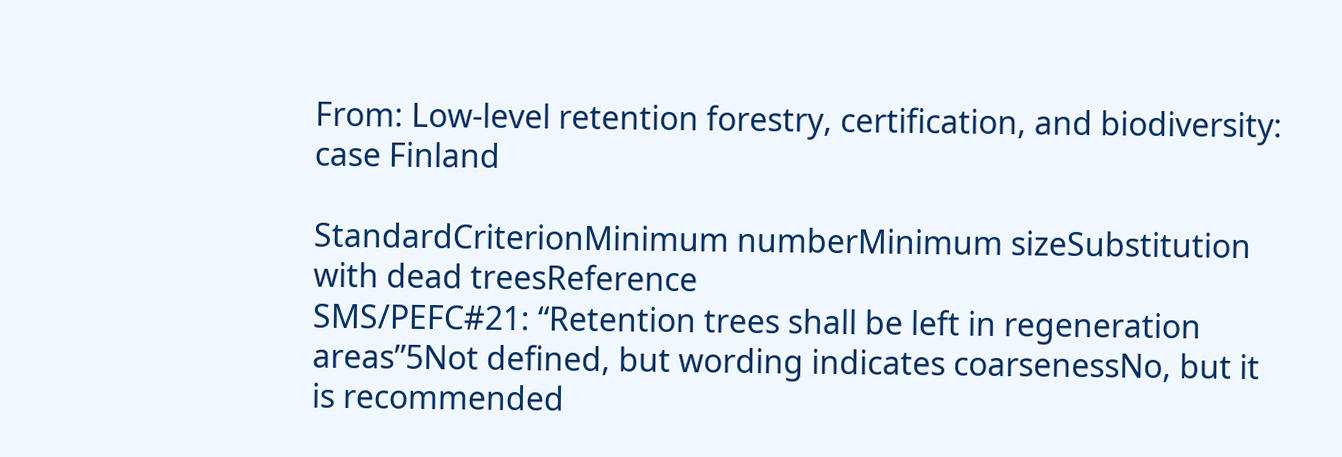From: Low-level retention forestry, certification, and biodiversity: case Finland

StandardCriterionMinimum numberMinimum sizeSubstitution with dead treesReference
SMS/PEFC#21: “Retention trees shall be left in regeneration areas”5Not defined, but wording indicates coarsenessNo, but it is recommended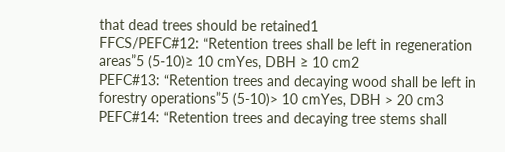that dead trees should be retained1
FFCS/PEFC#12: “Retention trees shall be left in regeneration areas”5 (5-10)≥ 10 cmYes, DBH ≥ 10 cm2
PEFC#13: “Retention trees and decaying wood shall be left in forestry operations”5 (5-10)> 10 cmYes, DBH > 20 cm3
PEFC#14: “Retention trees and decaying tree stems shall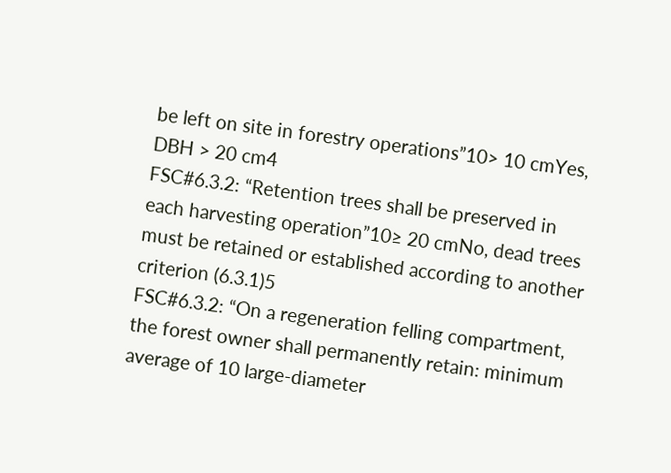be left on site in forestry operations”10> 10 cmYes, DBH > 20 cm4
FSC#6.3.2: “Retention trees shall be preserved in each harvesting operation”10≥ 20 cmNo, dead trees must be retained or established according to another criterion (6.3.1)5
FSC#6.3.2: “On a regeneration felling compartment, the forest owner shall permanently retain: minimum average of 10 large-diameter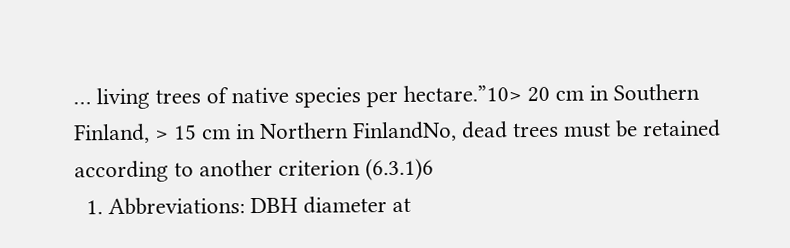… living trees of native species per hectare.”10> 20 cm in Southern Finland, > 15 cm in Northern FinlandNo, dead trees must be retained according to another criterion (6.3.1)6
  1. Abbreviations: DBH diameter at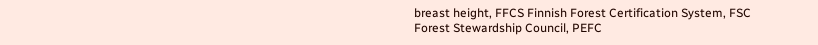breast height, FFCS Finnish Forest Certification System, FSC Forest Stewardship Council, PEFC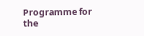Programme for the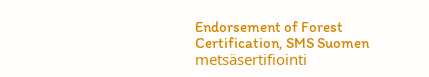Endorsement of Forest Certification, SMS Suomen metsäsertifiointi